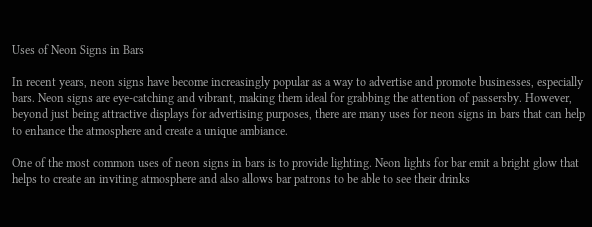Uses of Neon Signs in Bars

In recent years, neon signs have become increasingly popular as a way to advertise and promote businesses, especially bars. Neon signs are eye-catching and vibrant, making them ideal for grabbing the attention of passersby. However, beyond just being attractive displays for advertising purposes, there are many uses for neon signs in bars that can help to enhance the atmosphere and create a unique ambiance.

One of the most common uses of neon signs in bars is to provide lighting. Neon lights for bar emit a bright glow that helps to create an inviting atmosphere and also allows bar patrons to be able to see their drinks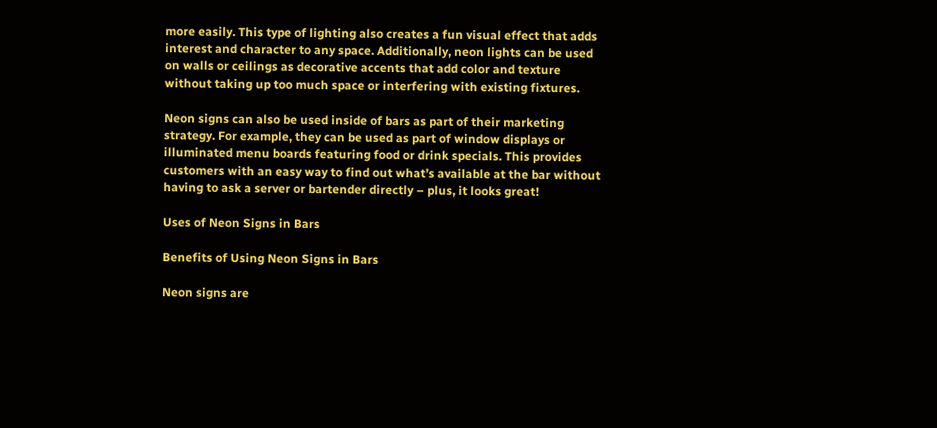more easily. This type of lighting also creates a fun visual effect that adds interest and character to any space. Additionally, neon lights can be used on walls or ceilings as decorative accents that add color and texture without taking up too much space or interfering with existing fixtures.

Neon signs can also be used inside of bars as part of their marketing strategy. For example, they can be used as part of window displays or illuminated menu boards featuring food or drink specials. This provides customers with an easy way to find out what’s available at the bar without having to ask a server or bartender directly – plus, it looks great!

Uses of Neon Signs in Bars

Benefits of Using Neon Signs in Bars

Neon signs are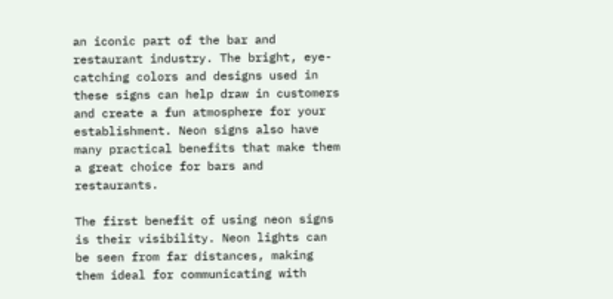an iconic part of the bar and restaurant industry. The bright, eye-catching colors and designs used in these signs can help draw in customers and create a fun atmosphere for your establishment. Neon signs also have many practical benefits that make them a great choice for bars and restaurants.

The first benefit of using neon signs is their visibility. Neon lights can be seen from far distances, making them ideal for communicating with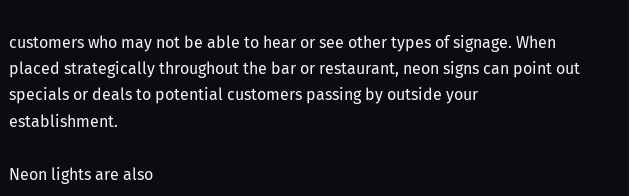customers who may not be able to hear or see other types of signage. When placed strategically throughout the bar or restaurant, neon signs can point out specials or deals to potential customers passing by outside your establishment.

Neon lights are also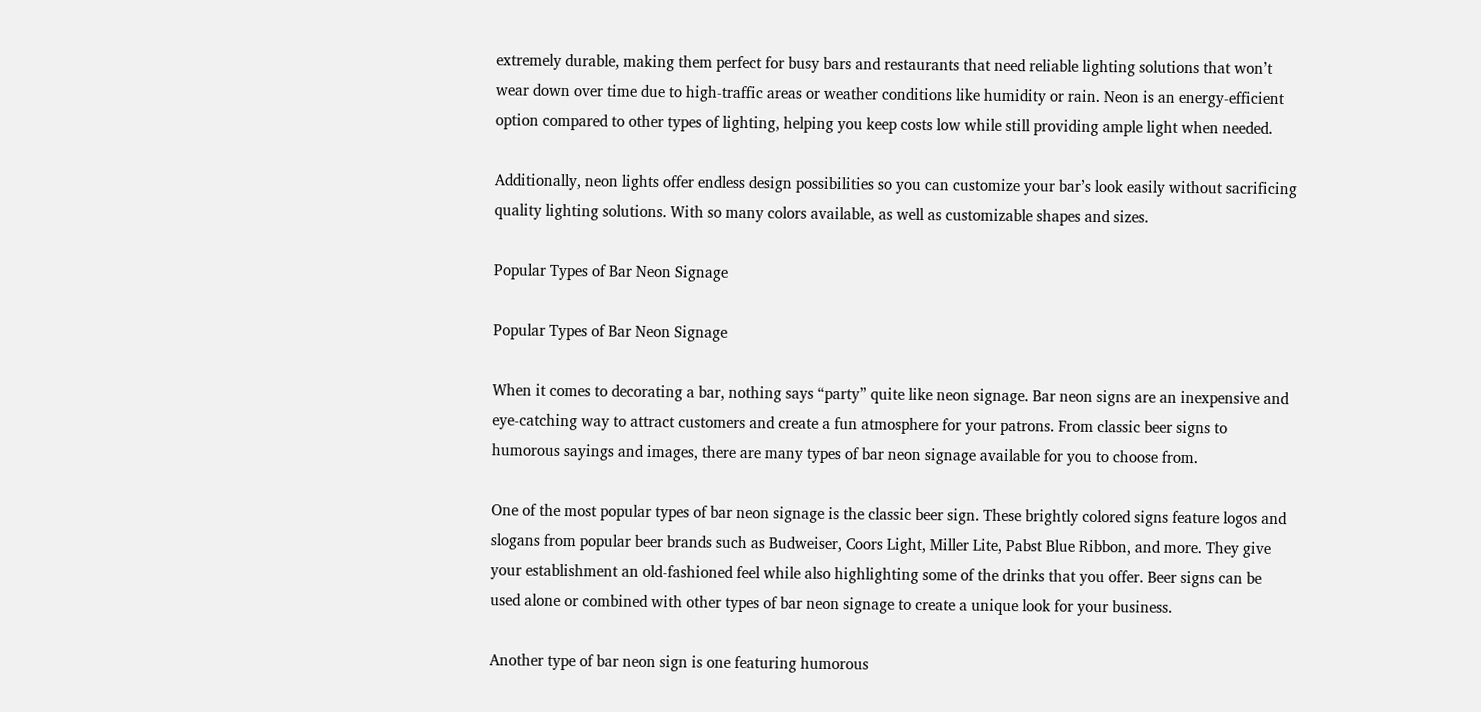extremely durable, making them perfect for busy bars and restaurants that need reliable lighting solutions that won’t wear down over time due to high-traffic areas or weather conditions like humidity or rain. Neon is an energy-efficient option compared to other types of lighting, helping you keep costs low while still providing ample light when needed.

Additionally, neon lights offer endless design possibilities so you can customize your bar’s look easily without sacrificing quality lighting solutions. With so many colors available, as well as customizable shapes and sizes.

Popular Types of Bar Neon Signage

Popular Types of Bar Neon Signage

When it comes to decorating a bar, nothing says “party” quite like neon signage. Bar neon signs are an inexpensive and eye-catching way to attract customers and create a fun atmosphere for your patrons. From classic beer signs to humorous sayings and images, there are many types of bar neon signage available for you to choose from.

One of the most popular types of bar neon signage is the classic beer sign. These brightly colored signs feature logos and slogans from popular beer brands such as Budweiser, Coors Light, Miller Lite, Pabst Blue Ribbon, and more. They give your establishment an old-fashioned feel while also highlighting some of the drinks that you offer. Beer signs can be used alone or combined with other types of bar neon signage to create a unique look for your business.

Another type of bar neon sign is one featuring humorous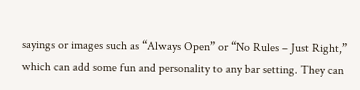sayings or images such as “Always Open” or “No Rules – Just Right,” which can add some fun and personality to any bar setting. They can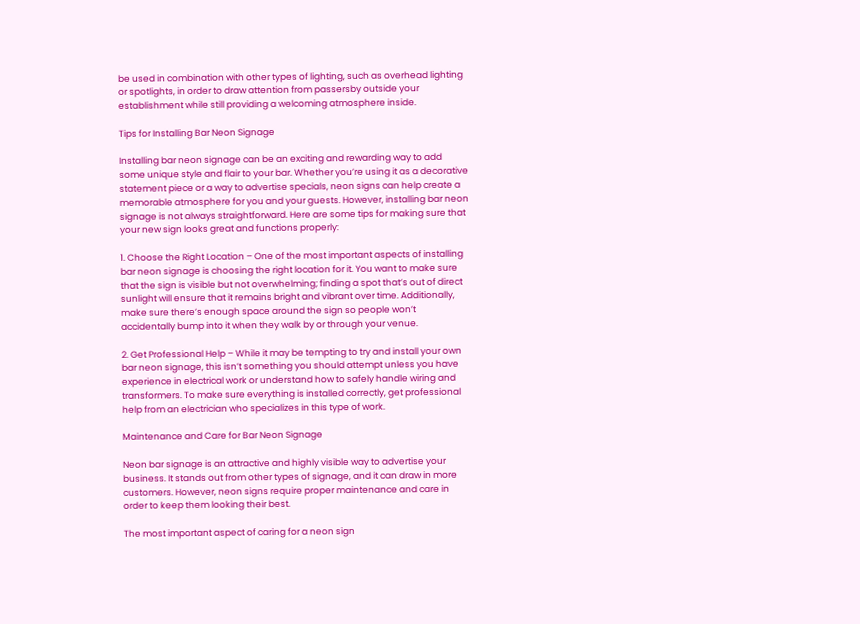be used in combination with other types of lighting, such as overhead lighting or spotlights, in order to draw attention from passersby outside your establishment while still providing a welcoming atmosphere inside.

Tips for Installing Bar Neon Signage

Installing bar neon signage can be an exciting and rewarding way to add some unique style and flair to your bar. Whether you’re using it as a decorative statement piece or a way to advertise specials, neon signs can help create a memorable atmosphere for you and your guests. However, installing bar neon signage is not always straightforward. Here are some tips for making sure that your new sign looks great and functions properly:

1. Choose the Right Location – One of the most important aspects of installing bar neon signage is choosing the right location for it. You want to make sure that the sign is visible but not overwhelming; finding a spot that’s out of direct sunlight will ensure that it remains bright and vibrant over time. Additionally, make sure there’s enough space around the sign so people won’t accidentally bump into it when they walk by or through your venue.

2. Get Professional Help – While it may be tempting to try and install your own bar neon signage, this isn’t something you should attempt unless you have experience in electrical work or understand how to safely handle wiring and transformers. To make sure everything is installed correctly, get professional help from an electrician who specializes in this type of work.

Maintenance and Care for Bar Neon Signage

Neon bar signage is an attractive and highly visible way to advertise your business. It stands out from other types of signage, and it can draw in more customers. However, neon signs require proper maintenance and care in order to keep them looking their best.

The most important aspect of caring for a neon sign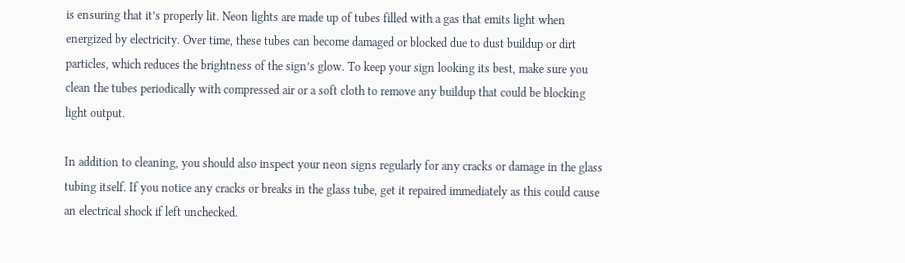is ensuring that it’s properly lit. Neon lights are made up of tubes filled with a gas that emits light when energized by electricity. Over time, these tubes can become damaged or blocked due to dust buildup or dirt particles, which reduces the brightness of the sign’s glow. To keep your sign looking its best, make sure you clean the tubes periodically with compressed air or a soft cloth to remove any buildup that could be blocking light output.

In addition to cleaning, you should also inspect your neon signs regularly for any cracks or damage in the glass tubing itself. If you notice any cracks or breaks in the glass tube, get it repaired immediately as this could cause an electrical shock if left unchecked.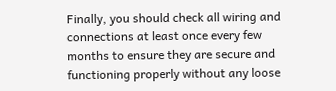Finally, you should check all wiring and connections at least once every few months to ensure they are secure and functioning properly without any loose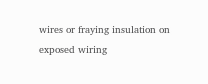wires or fraying insulation on exposed wiring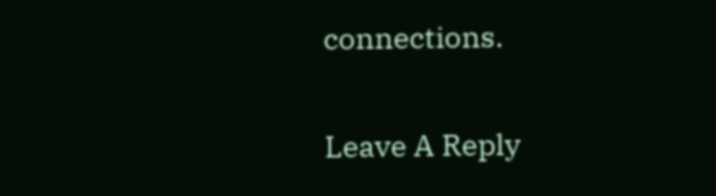connections.

Leave A Reply